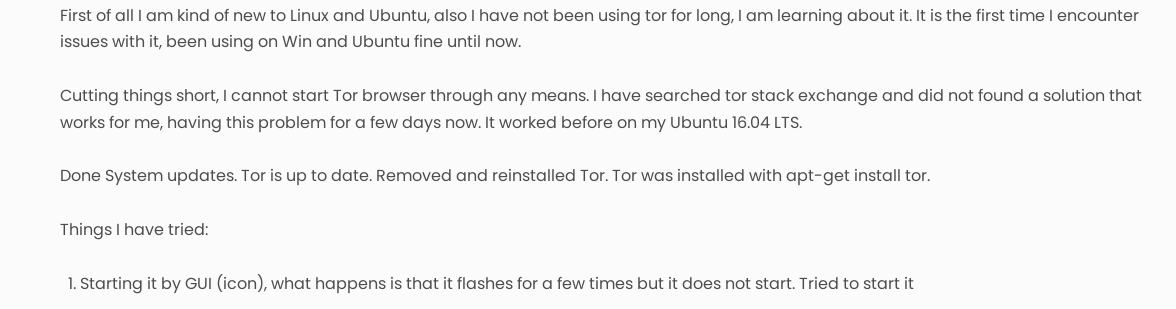First of all I am kind of new to Linux and Ubuntu, also I have not been using tor for long, I am learning about it. It is the first time I encounter issues with it, been using on Win and Ubuntu fine until now.

Cutting things short, I cannot start Tor browser through any means. I have searched tor stack exchange and did not found a solution that works for me, having this problem for a few days now. It worked before on my Ubuntu 16.04 LTS.

Done System updates. Tor is up to date. Removed and reinstalled Tor. Tor was installed with apt-get install tor.

Things I have tried:

  1. Starting it by GUI (icon), what happens is that it flashes for a few times but it does not start. Tried to start it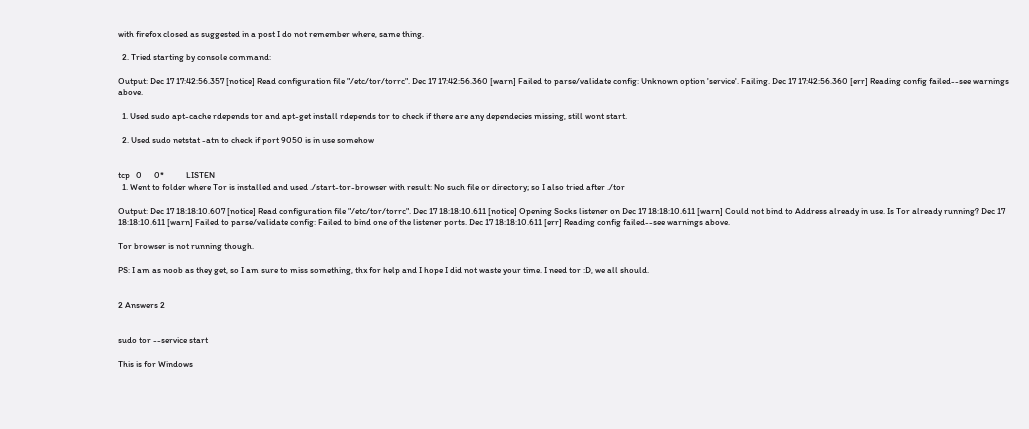with firefox closed as suggested in a post I do not remember where, same thing.

  2. Tried starting by console command:

Output: Dec 17 17:42:56.357 [notice] Read configuration file "/etc/tor/torrc". Dec 17 17:42:56.360 [warn] Failed to parse/validate config: Unknown option 'service'. Failing. Dec 17 17:42:56.360 [err] Reading config failed--see warnings above.

  1. Used sudo apt-cache rdepends tor and apt-get install rdepends tor to check if there are any dependecies missing, still wont start.

  2. Used sudo netstat -atn to check if port 9050 is in use somehow


tcp   0      0*           LISTEN
  1. Went to folder where Tor is installed and used ./start-tor-browser with result: No such file or directory; so I also tried after ./tor

Output: Dec 17 18:18:10.607 [notice] Read configuration file "/etc/tor/torrc". Dec 17 18:18:10.611 [notice] Opening Socks listener on Dec 17 18:18:10.611 [warn] Could not bind to Address already in use. Is Tor already running? Dec 17 18:18:10.611 [warn] Failed to parse/validate config: Failed to bind one of the listener ports. Dec 17 18:18:10.611 [err] Reading config failed--see warnings above.

Tor browser is not running though.

PS: I am as noob as they get, so I am sure to miss something, thx for help and I hope I did not waste your time. I need tor :D, we all should.


2 Answers 2


sudo tor --service start

This is for Windows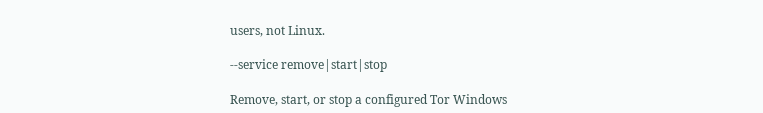users, not Linux.

--service remove|start|stop

Remove, start, or stop a configured Tor Windows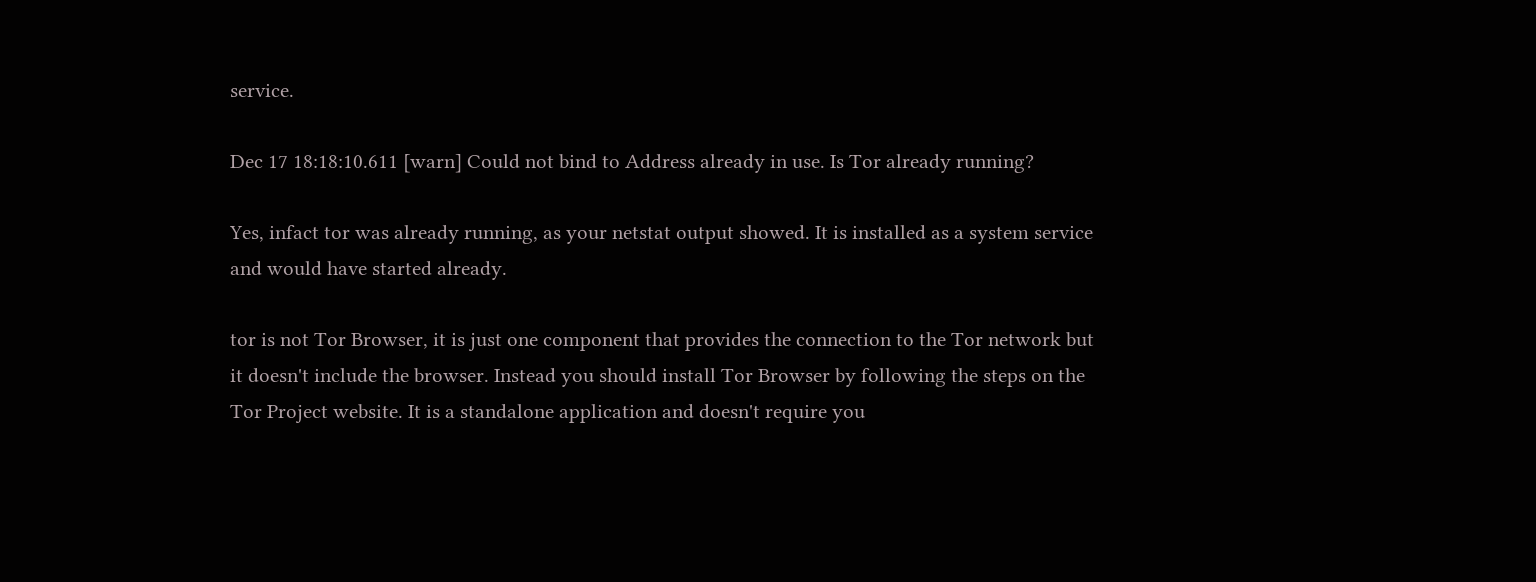service.

Dec 17 18:18:10.611 [warn] Could not bind to Address already in use. Is Tor already running?

Yes, infact tor was already running, as your netstat output showed. It is installed as a system service and would have started already.

tor is not Tor Browser, it is just one component that provides the connection to the Tor network but it doesn't include the browser. Instead you should install Tor Browser by following the steps on the Tor Project website. It is a standalone application and doesn't require you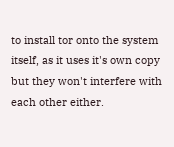to install tor onto the system itself, as it uses it's own copy but they won't interfere with each other either.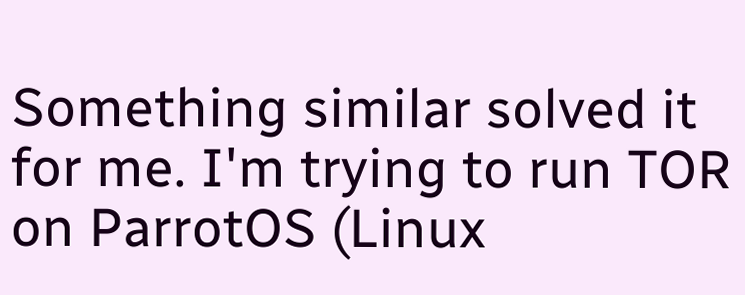Something similar solved it for me. I'm trying to run TOR on ParrotOS (Linux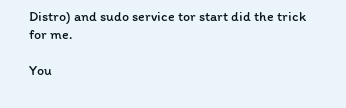Distro) and sudo service tor start did the trick for me.

You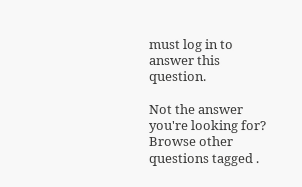must log in to answer this question.

Not the answer you're looking for? Browse other questions tagged .